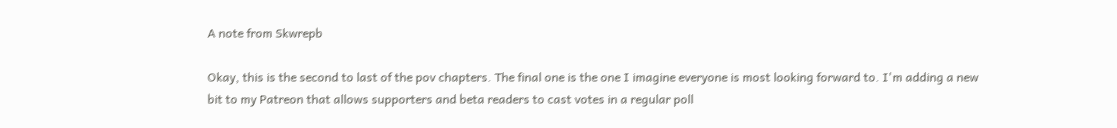A note from Skwrepb

Okay, this is the second to last of the pov chapters. The final one is the one I imagine everyone is most looking forward to. I'm adding a new bit to my Patreon that allows supporters and beta readers to cast votes in a regular poll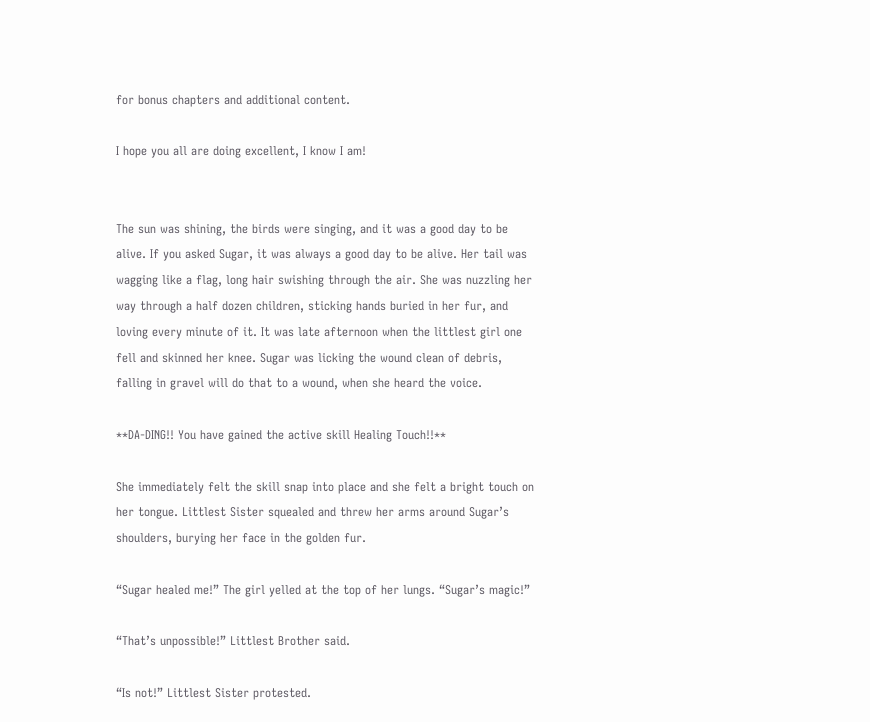for bonus chapters and additional content.

I hope you all are doing excellent, I know I am!


The sun was shining, the birds were singing, and it was a good day to be alive. If you asked Sugar, it was always a good day to be alive. Her tail was wagging like a flag, long hair swishing through the air. She was nuzzling her way through a half dozen children, sticking hands buried in her fur, and loving every minute of it. It was late afternoon when the littlest girl one fell and skinned her knee. Sugar was licking the wound clean of debris, falling in gravel will do that to a wound, when she heard the voice.

**DA-DING!! You have gained the active skill Healing Touch!!**

She immediately felt the skill snap into place and she felt a bright touch on her tongue. Littlest Sister squealed and threw her arms around Sugar’s shoulders, burying her face in the golden fur.

“Sugar healed me!” The girl yelled at the top of her lungs. “Sugar’s magic!”

“That’s unpossible!” Littlest Brother said.

“Is not!” Littlest Sister protested.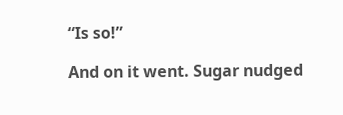“Is so!”

And on it went. Sugar nudged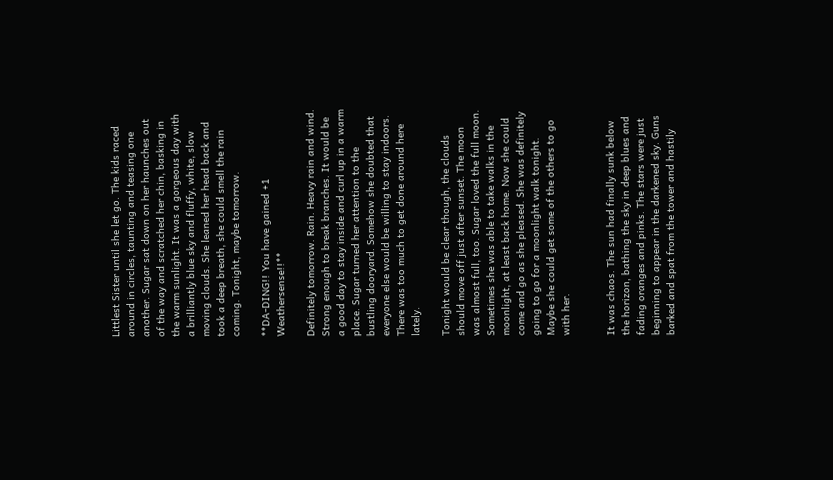Littlest Sister until she let go. The kids raced around in circles, taunting and teasing one another. Sugar sat down on her haunches out of the way and scratched her chin, basking in the warm sunlight. It was a gorgeous day with a brilliantly blue sky and fluffy, white, slow moving clouds. She leaned her head back and took a deep breath, she could smell the rain coming. Tonight, maybe tomorrow.

**DA-DING!! You have gained +1 Weathersense!!**

Definitely tomorrow. Rain. Heavy rain and wind. Strong enough to break branches. It would be a good day to stay inside and curl up in a warm place. Sugar turned her attention to the bustling dooryard. Somehow she doubted that everyone else would be willing to stay indoors. There was too much to get done around here lately.

Tonight would be clear though, the clouds should move off just after sunset. The moon was almost full, too. Sugar loved the full moon. Sometimes she was able to take walks in the moonlight, at least back home. Now she could come and go as she pleased. She was definitely going to go for a moonlight walk tonight. Maybe she could get some of the others to go with her.


It was chaos. The sun had finally sunk below the horizon, bathing the sky in deep blues and fading oranges and pinks. The stars were just beginning to appear in the darkened sky. Guns barked and spat from the tower and hastily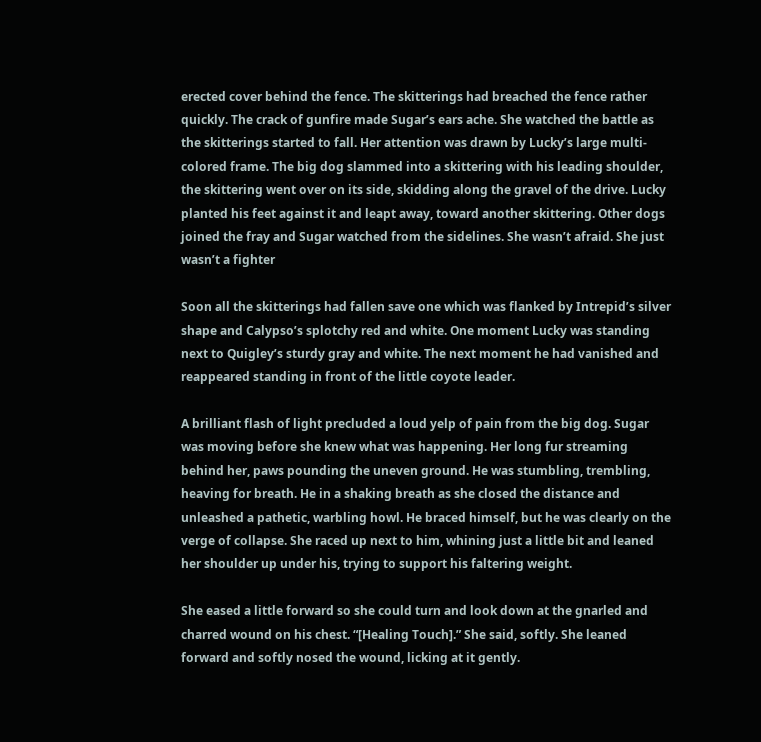erected cover behind the fence. The skitterings had breached the fence rather quickly. The crack of gunfire made Sugar’s ears ache. She watched the battle as the skitterings started to fall. Her attention was drawn by Lucky’s large multi-colored frame. The big dog slammed into a skittering with his leading shoulder, the skittering went over on its side, skidding along the gravel of the drive. Lucky planted his feet against it and leapt away, toward another skittering. Other dogs joined the fray and Sugar watched from the sidelines. She wasn’t afraid. She just wasn’t a fighter

Soon all the skitterings had fallen save one which was flanked by Intrepid’s silver shape and Calypso’s splotchy red and white. One moment Lucky was standing next to Quigley’s sturdy gray and white. The next moment he had vanished and reappeared standing in front of the little coyote leader.

A brilliant flash of light precluded a loud yelp of pain from the big dog. Sugar was moving before she knew what was happening. Her long fur streaming behind her, paws pounding the uneven ground. He was stumbling, trembling, heaving for breath. He in a shaking breath as she closed the distance and unleashed a pathetic, warbling howl. He braced himself, but he was clearly on the verge of collapse. She raced up next to him, whining just a little bit and leaned her shoulder up under his, trying to support his faltering weight.

She eased a little forward so she could turn and look down at the gnarled and charred wound on his chest. “[Healing Touch].” She said, softly. She leaned forward and softly nosed the wound, licking at it gently.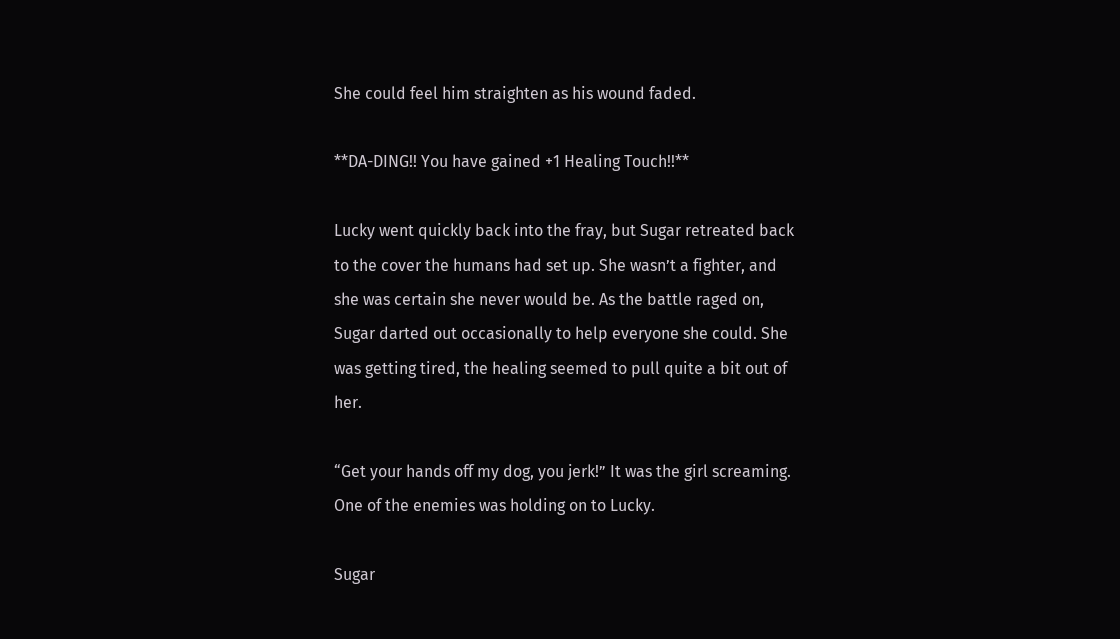She could feel him straighten as his wound faded.

**DA-DING!! You have gained +1 Healing Touch!!**

Lucky went quickly back into the fray, but Sugar retreated back to the cover the humans had set up. She wasn’t a fighter, and she was certain she never would be. As the battle raged on, Sugar darted out occasionally to help everyone she could. She was getting tired, the healing seemed to pull quite a bit out of her.

“Get your hands off my dog, you jerk!” It was the girl screaming. One of the enemies was holding on to Lucky.

Sugar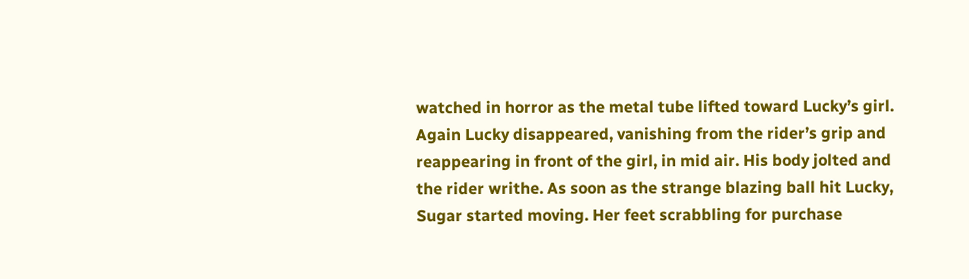watched in horror as the metal tube lifted toward Lucky’s girl. Again Lucky disappeared, vanishing from the rider’s grip and reappearing in front of the girl, in mid air. His body jolted and the rider writhe. As soon as the strange blazing ball hit Lucky, Sugar started moving. Her feet scrabbling for purchase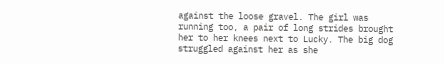against the loose gravel. The girl was running too, a pair of long strides brought her to her knees next to Lucky. The big dog struggled against her as she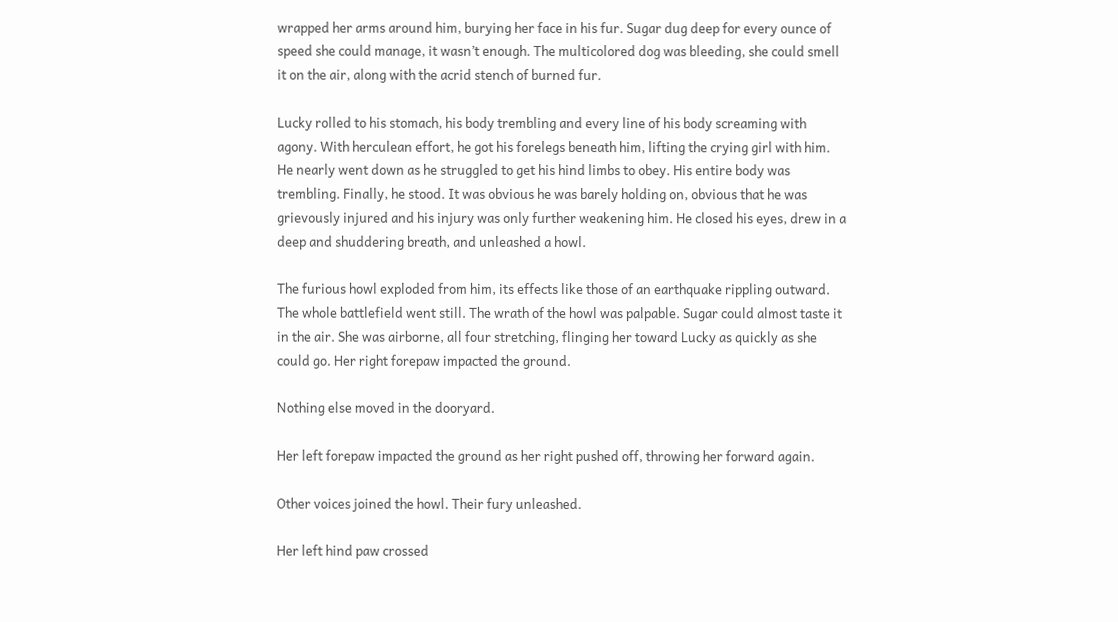wrapped her arms around him, burying her face in his fur. Sugar dug deep for every ounce of speed she could manage, it wasn’t enough. The multicolored dog was bleeding, she could smell it on the air, along with the acrid stench of burned fur.

Lucky rolled to his stomach, his body trembling and every line of his body screaming with agony. With herculean effort, he got his forelegs beneath him, lifting the crying girl with him. He nearly went down as he struggled to get his hind limbs to obey. His entire body was trembling. Finally, he stood. It was obvious he was barely holding on, obvious that he was grievously injured and his injury was only further weakening him. He closed his eyes, drew in a deep and shuddering breath, and unleashed a howl.

The furious howl exploded from him, its effects like those of an earthquake rippling outward. The whole battlefield went still. The wrath of the howl was palpable. Sugar could almost taste it in the air. She was airborne, all four stretching, flinging her toward Lucky as quickly as she could go. Her right forepaw impacted the ground.

Nothing else moved in the dooryard.

Her left forepaw impacted the ground as her right pushed off, throwing her forward again.

Other voices joined the howl. Their fury unleashed.

Her left hind paw crossed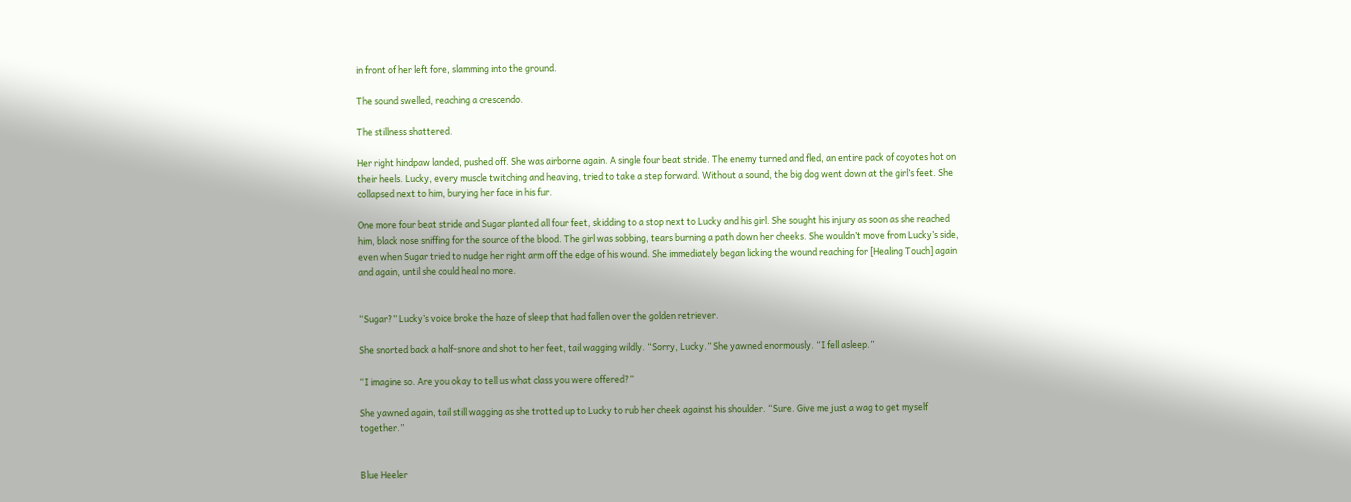in front of her left fore, slamming into the ground.

The sound swelled, reaching a crescendo.

The stillness shattered.

Her right hindpaw landed, pushed off. She was airborne again. A single four beat stride. The enemy turned and fled, an entire pack of coyotes hot on their heels. Lucky, every muscle twitching and heaving, tried to take a step forward. Without a sound, the big dog went down at the girl’s feet. She collapsed next to him, burying her face in his fur.

One more four beat stride and Sugar planted all four feet, skidding to a stop next to Lucky and his girl. She sought his injury as soon as she reached him, black nose sniffing for the source of the blood. The girl was sobbing, tears burning a path down her cheeks. She wouldn’t move from Lucky’s side, even when Sugar tried to nudge her right arm off the edge of his wound. She immediately began licking the wound reaching for [Healing Touch] again and again, until she could heal no more.


“Sugar?” Lucky’s voice broke the haze of sleep that had fallen over the golden retriever.

She snorted back a half-snore and shot to her feet, tail wagging wildly. “Sorry, Lucky.” She yawned enormously. “I fell asleep.”

“I imagine so. Are you okay to tell us what class you were offered?”

She yawned again, tail still wagging as she trotted up to Lucky to rub her cheek against his shoulder. “Sure. Give me just a wag to get myself together.”


Blue Heeler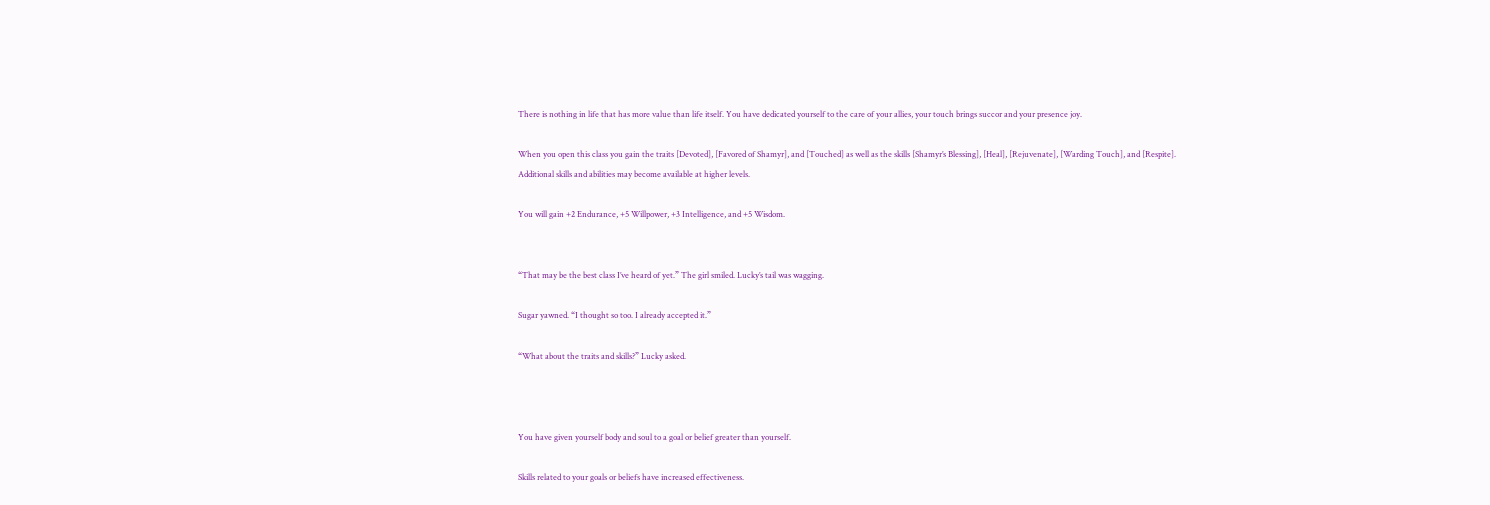There is nothing in life that has more value than life itself. You have dedicated yourself to the care of your allies, your touch brings succor and your presence joy.

When you open this class you gain the traits [Devoted], [Favored of Shamyr], and [Touched] as well as the skills [Shamyr’s Blessing], [Heal], [Rejuvenate], [Warding Touch], and [Respite]. Additional skills and abilities may become available at higher levels.

You will gain +2 Endurance, +5 Willpower, +3 Intelligence, and +5 Wisdom.


“That may be the best class I’ve heard of yet.” The girl smiled. Lucky’s tail was wagging.

Sugar yawned. “I thought so too. I already accepted it.”

“What about the traits and skills?” Lucky asked.



You have given yourself body and soul to a goal or belief greater than yourself.

Skills related to your goals or beliefs have increased effectiveness.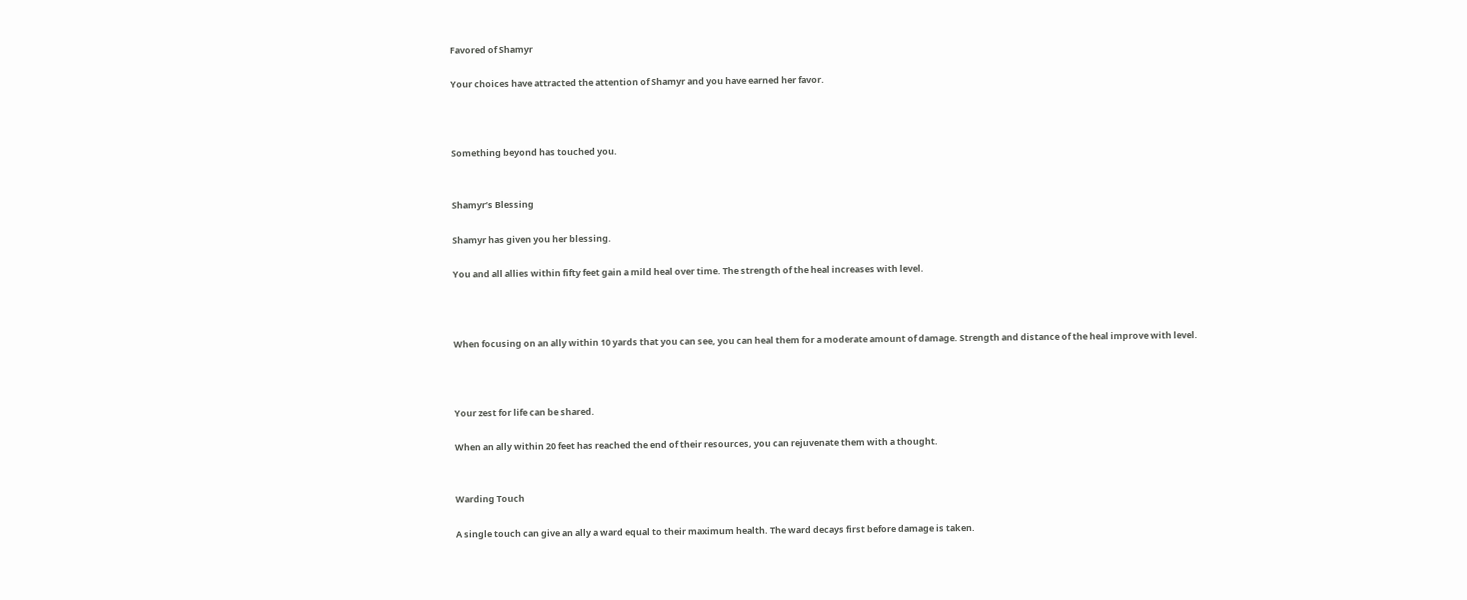Favored of Shamyr

Your choices have attracted the attention of Shamyr and you have earned her favor.



Something beyond has touched you.


Shamyr’s Blessing

Shamyr has given you her blessing.

You and all allies within fifty feet gain a mild heal over time. The strength of the heal increases with level.



When focusing on an ally within 10 yards that you can see, you can heal them for a moderate amount of damage. Strength and distance of the heal improve with level.



Your zest for life can be shared.

When an ally within 20 feet has reached the end of their resources, you can rejuvenate them with a thought.


Warding Touch

A single touch can give an ally a ward equal to their maximum health. The ward decays first before damage is taken.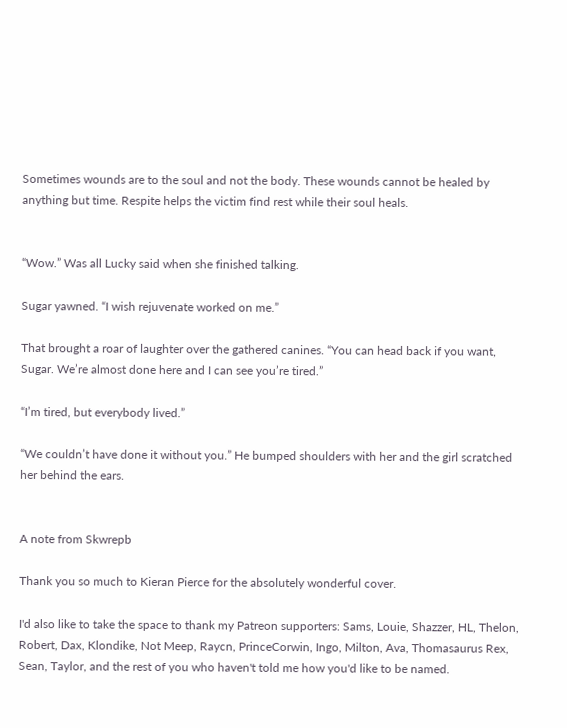Sometimes wounds are to the soul and not the body. These wounds cannot be healed by anything but time. Respite helps the victim find rest while their soul heals.


“Wow.” Was all Lucky said when she finished talking.

Sugar yawned. “I wish rejuvenate worked on me.”

That brought a roar of laughter over the gathered canines. “You can head back if you want, Sugar. We’re almost done here and I can see you’re tired.”

“I’m tired, but everybody lived.”

“We couldn’t have done it without you.” He bumped shoulders with her and the girl scratched her behind the ears.


A note from Skwrepb

Thank you so much to Kieran Pierce for the absolutely wonderful cover.

I'd also like to take the space to thank my Patreon supporters: Sams, Louie, Shazzer, HL, Thelon, Robert, Dax, Klondike, Not Meep, Raycn, PrinceCorwin, Ingo, Milton, Ava, Thomasaurus Rex, Sean, Taylor, and the rest of you who haven't told me how you'd like to be named.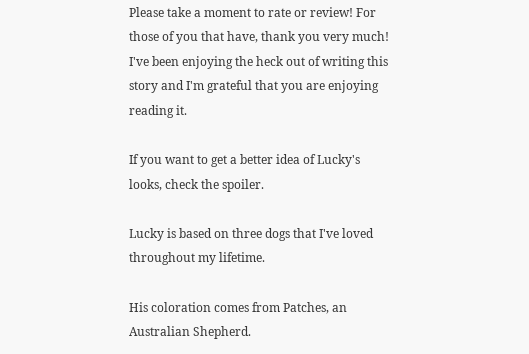Please take a moment to rate or review! For those of you that have, thank you very much! I've been enjoying the heck out of writing this story and I'm grateful that you are enjoying reading it.

If you want to get a better idea of Lucky's looks, check the spoiler.

Lucky is based on three dogs that I've loved throughout my lifetime.

His coloration comes from Patches, an Australian Shepherd.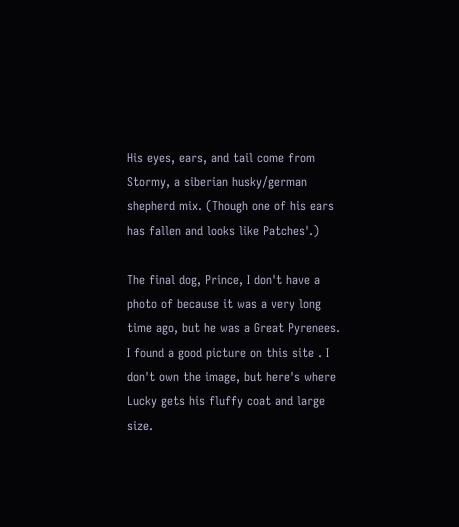His eyes, ears, and tail come from Stormy, a siberian husky/german shepherd mix. (Though one of his ears has fallen and looks like Patches'.)

The final dog, Prince, I don't have a photo of because it was a very long time ago, but he was a Great Pyrenees. I found a good picture on this site . I don't own the image, but here's where Lucky gets his fluffy coat and large size.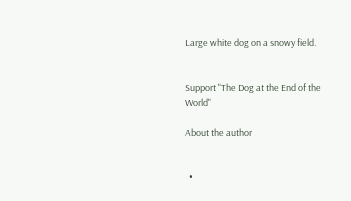Large white dog on a snowy field.


Support "The Dog at the End of the World"

About the author


  •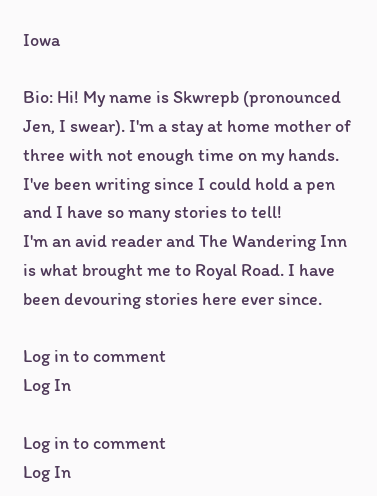Iowa

Bio: Hi! My name is Skwrepb (pronounced Jen, I swear). I'm a stay at home mother of three with not enough time on my hands. I've been writing since I could hold a pen and I have so many stories to tell!
I'm an avid reader and The Wandering Inn is what brought me to Royal Road. I have been devouring stories here ever since.

Log in to comment
Log In

Log in to comment
Log In